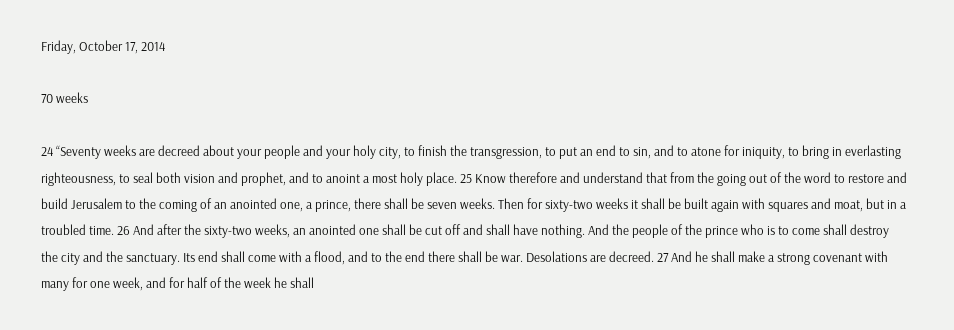Friday, October 17, 2014

70 weeks

24 “Seventy weeks are decreed about your people and your holy city, to finish the transgression, to put an end to sin, and to atone for iniquity, to bring in everlasting righteousness, to seal both vision and prophet, and to anoint a most holy place. 25 Know therefore and understand that from the going out of the word to restore and build Jerusalem to the coming of an anointed one, a prince, there shall be seven weeks. Then for sixty-two weeks it shall be built again with squares and moat, but in a troubled time. 26 And after the sixty-two weeks, an anointed one shall be cut off and shall have nothing. And the people of the prince who is to come shall destroy the city and the sanctuary. Its end shall come with a flood, and to the end there shall be war. Desolations are decreed. 27 And he shall make a strong covenant with many for one week, and for half of the week he shall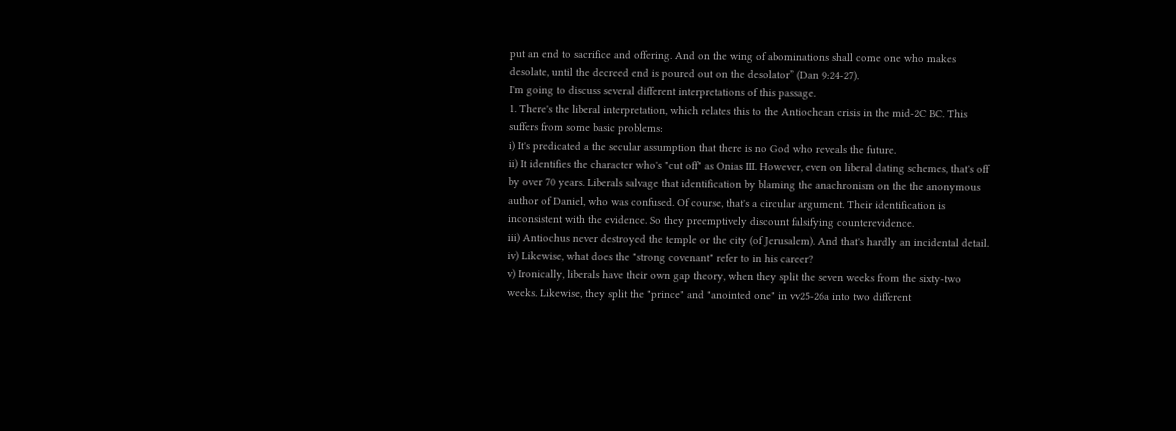put an end to sacrifice and offering. And on the wing of abominations shall come one who makes desolate, until the decreed end is poured out on the desolator” (Dan 9:24-27).
I'm going to discuss several different interpretations of this passage.
1. There's the liberal interpretation, which relates this to the Antiochean crisis in the mid-2C BC. This suffers from some basic problems:
i) It's predicated a the secular assumption that there is no God who reveals the future.
ii) It identifies the character who's "cut off" as Onias III. However, even on liberal dating schemes, that's off by over 70 years. Liberals salvage that identification by blaming the anachronism on the the anonymous author of Daniel, who was confused. Of course, that's a circular argument. Their identification is inconsistent with the evidence. So they preemptively discount falsifying counterevidence.
iii) Antiochus never destroyed the temple or the city (of Jerusalem). And that's hardly an incidental detail.
iv) Likewise, what does the "strong covenant" refer to in his career?
v) Ironically, liberals have their own gap theory, when they split the seven weeks from the sixty-two weeks. Likewise, they split the "prince" and "anointed one" in vv25-26a into two different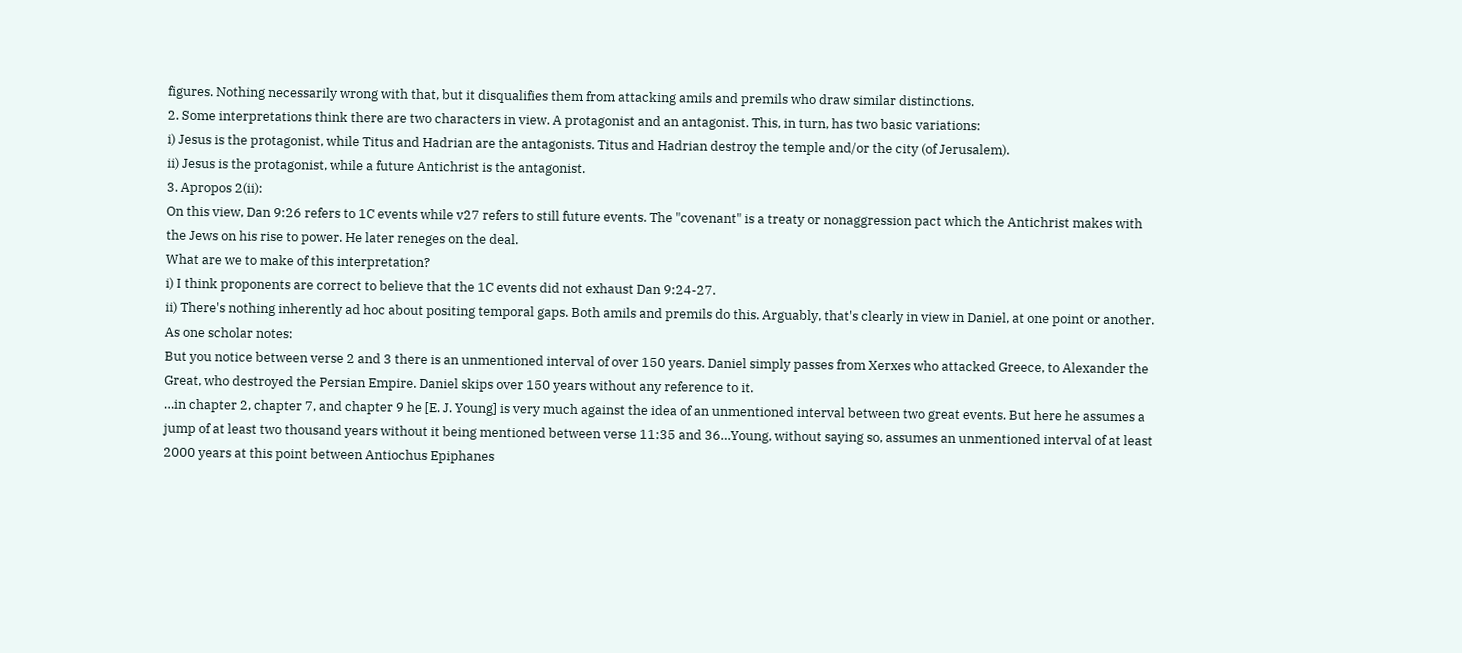figures. Nothing necessarily wrong with that, but it disqualifies them from attacking amils and premils who draw similar distinctions.
2. Some interpretations think there are two characters in view. A protagonist and an antagonist. This, in turn, has two basic variations:
i) Jesus is the protagonist, while Titus and Hadrian are the antagonists. Titus and Hadrian destroy the temple and/or the city (of Jerusalem).
ii) Jesus is the protagonist, while a future Antichrist is the antagonist.
3. Apropos 2(ii):
On this view, Dan 9:26 refers to 1C events while v27 refers to still future events. The "covenant" is a treaty or nonaggression pact which the Antichrist makes with the Jews on his rise to power. He later reneges on the deal.
What are we to make of this interpretation?
i) I think proponents are correct to believe that the 1C events did not exhaust Dan 9:24-27.
ii) There's nothing inherently ad hoc about positing temporal gaps. Both amils and premils do this. Arguably, that's clearly in view in Daniel, at one point or another. As one scholar notes:
But you notice between verse 2 and 3 there is an unmentioned interval of over 150 years. Daniel simply passes from Xerxes who attacked Greece, to Alexander the Great, who destroyed the Persian Empire. Daniel skips over 150 years without any reference to it.
…in chapter 2, chapter 7, and chapter 9 he [E. J. Young] is very much against the idea of an unmentioned interval between two great events. But here he assumes a jump of at least two thousand years without it being mentioned between verse 11:35 and 36…Young, without saying so, assumes an unmentioned interval of at least 2000 years at this point between Antiochus Epiphanes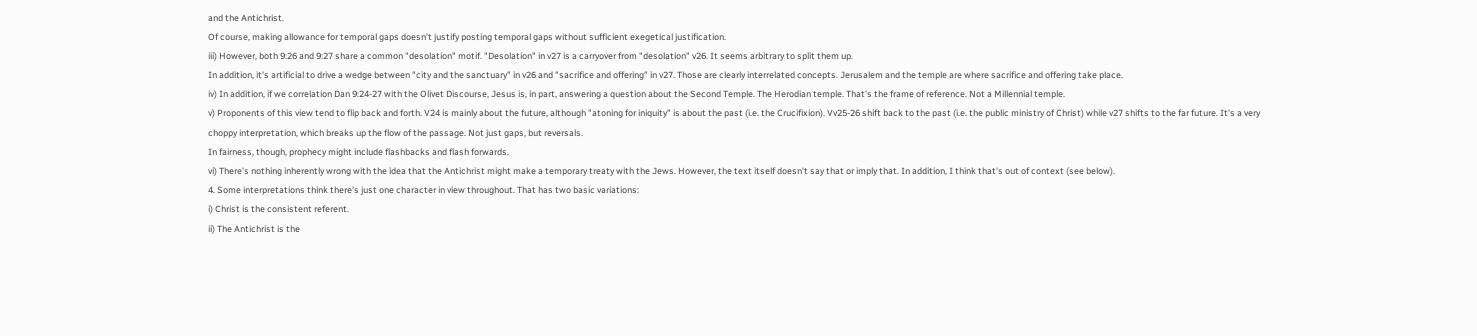and the Antichrist.
Of course, making allowance for temporal gaps doesn't justify posting temporal gaps without sufficient exegetical justification.
iii) However, both 9:26 and 9:27 share a common "desolation" motif. "Desolation" in v27 is a carryover from "desolation" v26. It seems arbitrary to split them up.
In addition, it's artificial to drive a wedge between "city and the sanctuary" in v26 and "sacrifice and offering" in v27. Those are clearly interrelated concepts. Jerusalem and the temple are where sacrifice and offering take place.
iv) In addition, if we correlation Dan 9:24-27 with the Olivet Discourse, Jesus is, in part, answering a question about the Second Temple. The Herodian temple. That's the frame of reference. Not a Millennial temple.
v) Proponents of this view tend to flip back and forth. V24 is mainly about the future, although "atoning for iniquity" is about the past (i.e. the Crucifixion). Vv25-26 shift back to the past (i.e. the public ministry of Christ) while v27 shifts to the far future. It's a very choppy interpretation, which breaks up the flow of the passage. Not just gaps, but reversals.
In fairness, though, prophecy might include flashbacks and flash forwards.
vi) There's nothing inherently wrong with the idea that the Antichrist might make a temporary treaty with the Jews. However, the text itself doesn't say that or imply that. In addition, I think that's out of context (see below).
4. Some interpretations think there's just one character in view throughout. That has two basic variations:
i) Christ is the consistent referent.
ii) The Antichrist is the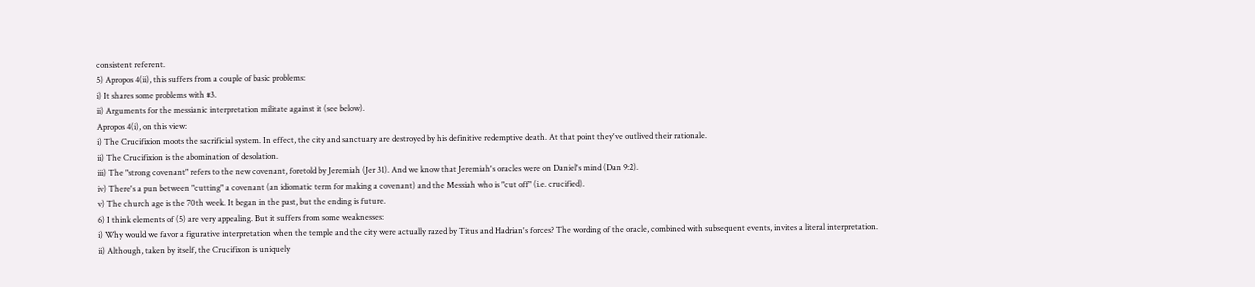consistent referent.
5) Apropos 4(ii), this suffers from a couple of basic problems:
i) It shares some problems with #3.
ii) Arguments for the messianic interpretation militate against it (see below).
Apropos 4(i), on this view:
i) The Crucifixion moots the sacrificial system. In effect, the city and sanctuary are destroyed by his definitive redemptive death. At that point they've outlived their rationale.
ii) The Crucifixion is the abomination of desolation.
iii) The "strong covenant" refers to the new covenant, foretold by Jeremiah (Jer 31). And we know that Jeremiah's oracles were on Daniel's mind (Dan 9:2).
iv) There's a pun between "cutting" a covenant (an idiomatic term for making a covenant) and the Messiah who is "cut off" (i.e. crucified).
v) The church age is the 70th week. It began in the past, but the ending is future.
6) I think elements of (5) are very appealing. But it suffers from some weaknesses:
i) Why would we favor a figurative interpretation when the temple and the city were actually razed by Titus and Hadrian's forces? The wording of the oracle, combined with subsequent events, invites a literal interpretation.
ii) Although, taken by itself, the Crucifixon is uniquely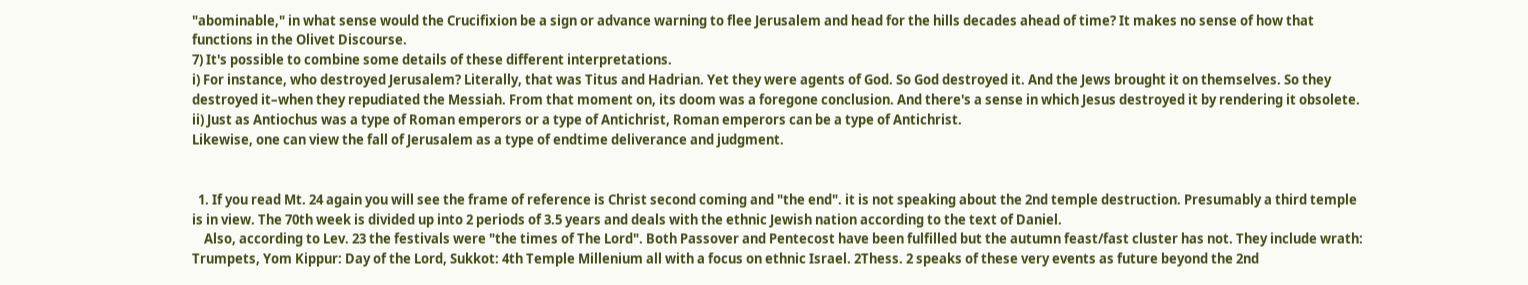"abominable," in what sense would the Crucifixion be a sign or advance warning to flee Jerusalem and head for the hills decades ahead of time? It makes no sense of how that functions in the Olivet Discourse.
7) It's possible to combine some details of these different interpretations.
i) For instance, who destroyed Jerusalem? Literally, that was Titus and Hadrian. Yet they were agents of God. So God destroyed it. And the Jews brought it on themselves. So they destroyed it–when they repudiated the Messiah. From that moment on, its doom was a foregone conclusion. And there's a sense in which Jesus destroyed it by rendering it obsolete.
ii) Just as Antiochus was a type of Roman emperors or a type of Antichrist, Roman emperors can be a type of Antichrist.
Likewise, one can view the fall of Jerusalem as a type of endtime deliverance and judgment.


  1. If you read Mt. 24 again you will see the frame of reference is Christ second coming and "the end". it is not speaking about the 2nd temple destruction. Presumably a third temple is in view. The 70th week is divided up into 2 periods of 3.5 years and deals with the ethnic Jewish nation according to the text of Daniel.
    Also, according to Lev. 23 the festivals were "the times of The Lord". Both Passover and Pentecost have been fulfilled but the autumn feast/fast cluster has not. They include wrath: Trumpets, Yom Kippur: Day of the Lord, Sukkot: 4th Temple Millenium all with a focus on ethnic Israel. 2Thess. 2 speaks of these very events as future beyond the 2nd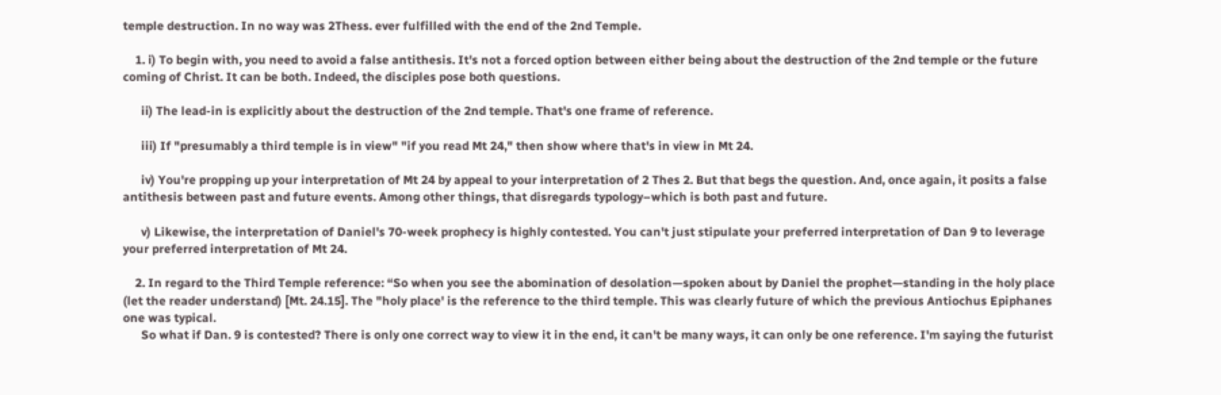temple destruction. In no way was 2Thess. ever fulfilled with the end of the 2nd Temple.

    1. i) To begin with, you need to avoid a false antithesis. It's not a forced option between either being about the destruction of the 2nd temple or the future coming of Christ. It can be both. Indeed, the disciples pose both questions.

      ii) The lead-in is explicitly about the destruction of the 2nd temple. That's one frame of reference.

      iii) If "presumably a third temple is in view" "if you read Mt 24," then show where that's in view in Mt 24.

      iv) You're propping up your interpretation of Mt 24 by appeal to your interpretation of 2 Thes 2. But that begs the question. And, once again, it posits a false antithesis between past and future events. Among other things, that disregards typology–which is both past and future.

      v) Likewise, the interpretation of Daniel's 70-week prophecy is highly contested. You can't just stipulate your preferred interpretation of Dan 9 to leverage your preferred interpretation of Mt 24.

    2. In regard to the Third Temple reference: “So when you see the abomination of desolation—spoken about by Daniel the prophet—standing in the holy place (let the reader understand) [Mt. 24.15]. The "holy place' is the reference to the third temple. This was clearly future of which the previous Antiochus Epiphanes one was typical.
      So what if Dan. 9 is contested? There is only one correct way to view it in the end, it can't be many ways, it can only be one reference. I'm saying the futurist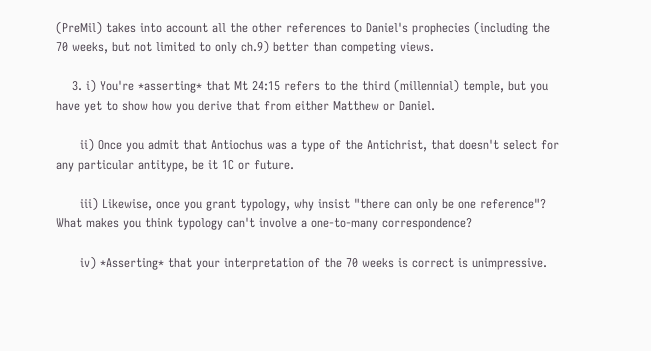(PreMil) takes into account all the other references to Daniel's prophecies (including the 70 weeks, but not limited to only ch.9) better than competing views.

    3. i) You're *asserting* that Mt 24:15 refers to the third (millennial) temple, but you have yet to show how you derive that from either Matthew or Daniel.

      ii) Once you admit that Antiochus was a type of the Antichrist, that doesn't select for any particular antitype, be it 1C or future.

      iii) Likewise, once you grant typology, why insist "there can only be one reference"? What makes you think typology can't involve a one-to-many correspondence?

      iv) *Asserting* that your interpretation of the 70 weeks is correct is unimpressive.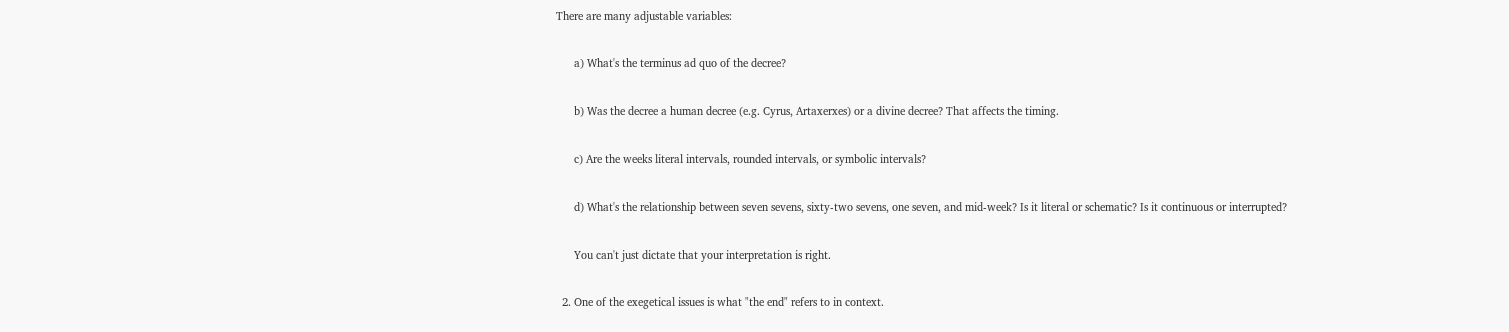There are many adjustable variables:

      a) What's the terminus ad quo of the decree?

      b) Was the decree a human decree (e.g. Cyrus, Artaxerxes) or a divine decree? That affects the timing.

      c) Are the weeks literal intervals, rounded intervals, or symbolic intervals?

      d) What's the relationship between seven sevens, sixty-two sevens, one seven, and mid-week? Is it literal or schematic? Is it continuous or interrupted?

      You can't just dictate that your interpretation is right.

  2. One of the exegetical issues is what "the end" refers to in context.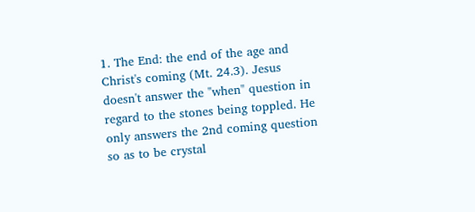1. The End: the end of the age and Christ's coming (Mt. 24.3). Jesus doesn't answer the "when" question in regard to the stones being toppled. He only answers the 2nd coming question so as to be crystal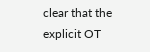clear that the explicit OT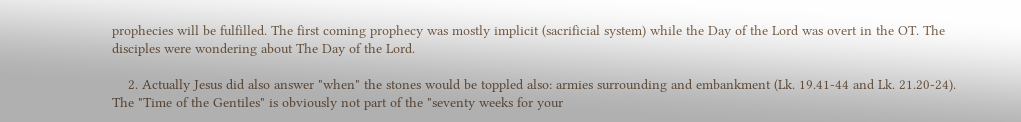prophecies will be fulfilled. The first coming prophecy was mostly implicit (sacrificial system) while the Day of the Lord was overt in the OT. The disciples were wondering about The Day of the Lord.

    2. Actually Jesus did also answer "when" the stones would be toppled also: armies surrounding and embankment (Lk. 19.41-44 and Lk. 21.20-24). The "Time of the Gentiles" is obviously not part of the "seventy weeks for your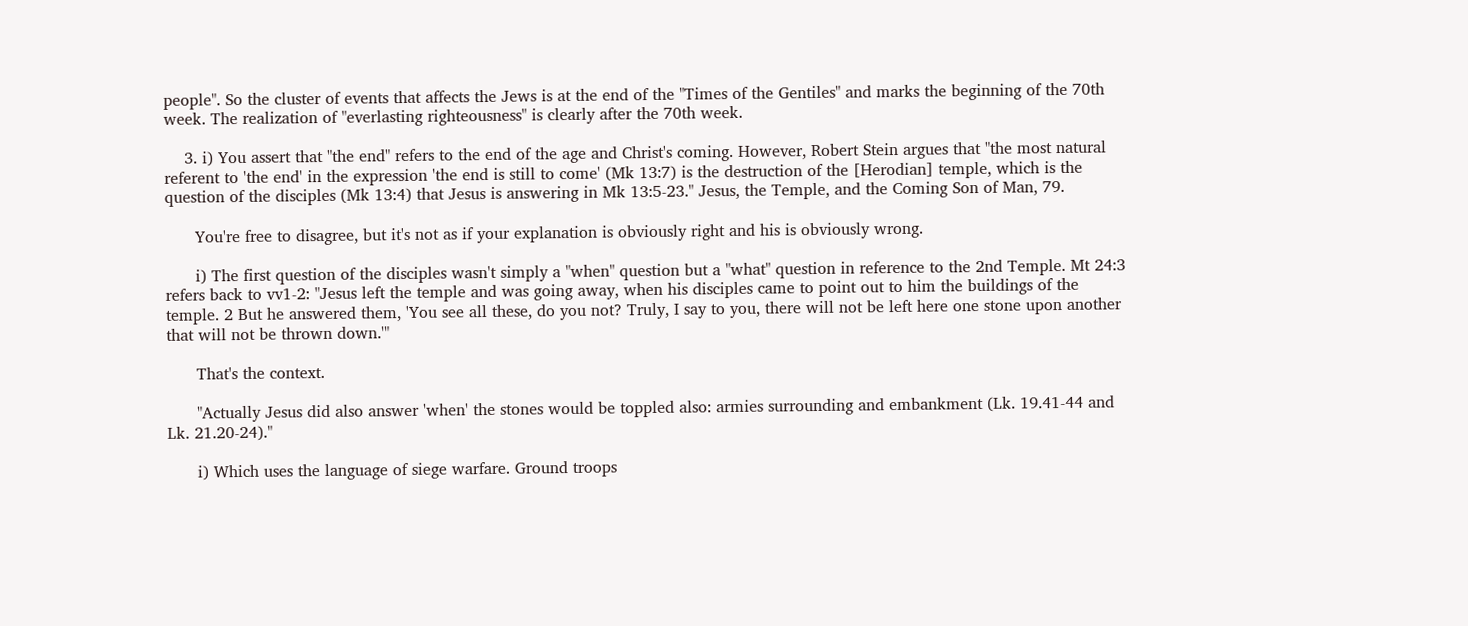people". So the cluster of events that affects the Jews is at the end of the "Times of the Gentiles" and marks the beginning of the 70th week. The realization of "everlasting righteousness" is clearly after the 70th week.

    3. i) You assert that "the end" refers to the end of the age and Christ's coming. However, Robert Stein argues that "the most natural referent to 'the end' in the expression 'the end is still to come' (Mk 13:7) is the destruction of the [Herodian] temple, which is the question of the disciples (Mk 13:4) that Jesus is answering in Mk 13:5-23." Jesus, the Temple, and the Coming Son of Man, 79.

      You're free to disagree, but it's not as if your explanation is obviously right and his is obviously wrong.

      i) The first question of the disciples wasn't simply a "when" question but a "what" question in reference to the 2nd Temple. Mt 24:3 refers back to vv1-2: "Jesus left the temple and was going away, when his disciples came to point out to him the buildings of the temple. 2 But he answered them, 'You see all these, do you not? Truly, I say to you, there will not be left here one stone upon another that will not be thrown down.'"

      That's the context.

      "Actually Jesus did also answer 'when' the stones would be toppled also: armies surrounding and embankment (Lk. 19.41-44 and Lk. 21.20-24)."

      i) Which uses the language of siege warfare. Ground troops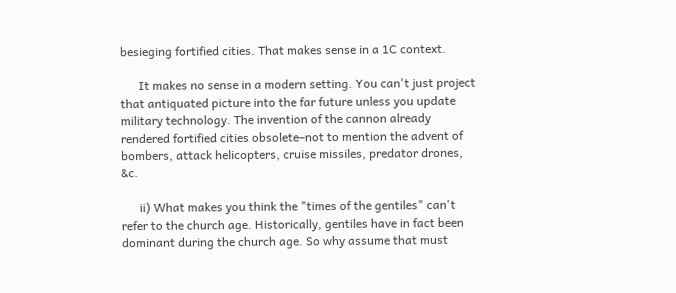besieging fortified cities. That makes sense in a 1C context.

      It makes no sense in a modern setting. You can't just project that antiquated picture into the far future unless you update military technology. The invention of the cannon already rendered fortified cities obsolete–not to mention the advent of bombers, attack helicopters, cruise missiles, predator drones, &c.

      ii) What makes you think the "times of the gentiles" can't refer to the church age. Historically, gentiles have in fact been dominant during the church age. So why assume that must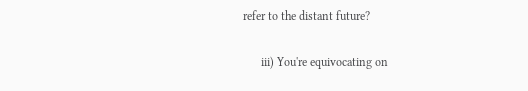refer to the distant future?

      iii) You're equivocating on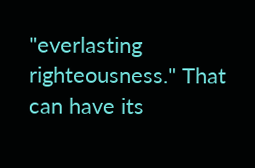"everlasting righteousness." That can have its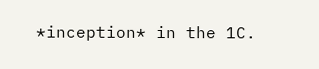*inception* in the 1C.